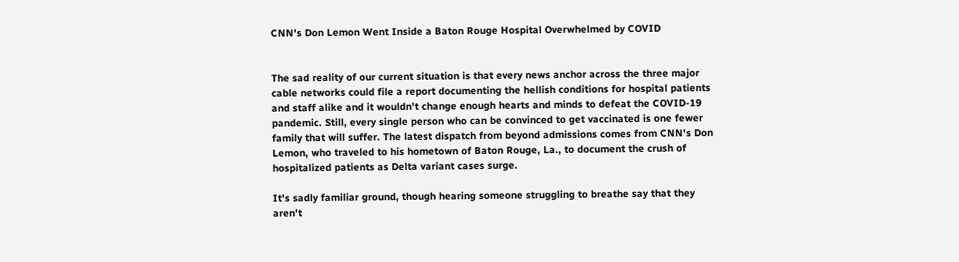CNN's Don Lemon Went Inside a Baton Rouge Hospital Overwhelmed by COVID


The sad reality of our current situation is that every news anchor across the three major cable networks could file a report documenting the hellish conditions for hospital patients and staff alike and it wouldn't change enough hearts and minds to defeat the COVID-19 pandemic. Still, every single person who can be convinced to get vaccinated is one fewer family that will suffer. The latest dispatch from beyond admissions comes from CNN's Don Lemon, who traveled to his hometown of Baton Rouge, La., to document the crush of hospitalized patients as Delta variant cases surge.

It's sadly familiar ground, though hearing someone struggling to breathe say that they aren't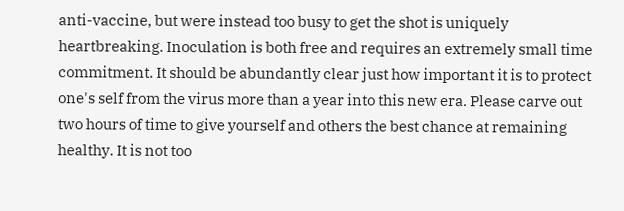anti-vaccine, but were instead too busy to get the shot is uniquely heartbreaking. Inoculation is both free and requires an extremely small time commitment. It should be abundantly clear just how important it is to protect one's self from the virus more than a year into this new era. Please carve out two hours of time to give yourself and others the best chance at remaining healthy. It is not too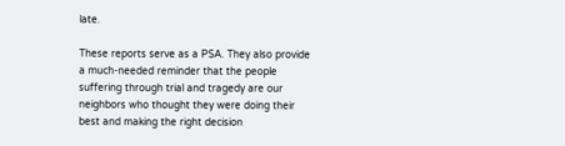late.

These reports serve as a PSA. They also provide a much-needed reminder that the people suffering through trial and tragedy are our neighbors who thought they were doing their best and making the right decision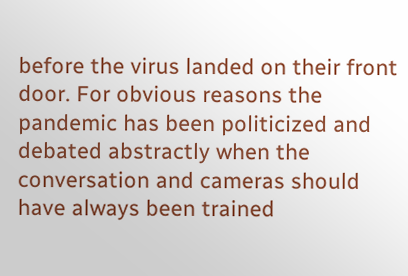before the virus landed on their front door. For obvious reasons the pandemic has been politicized and debated abstractly when the conversation and cameras should have always been trained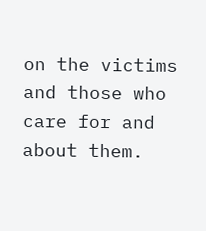on the victims and those who care for and about them.